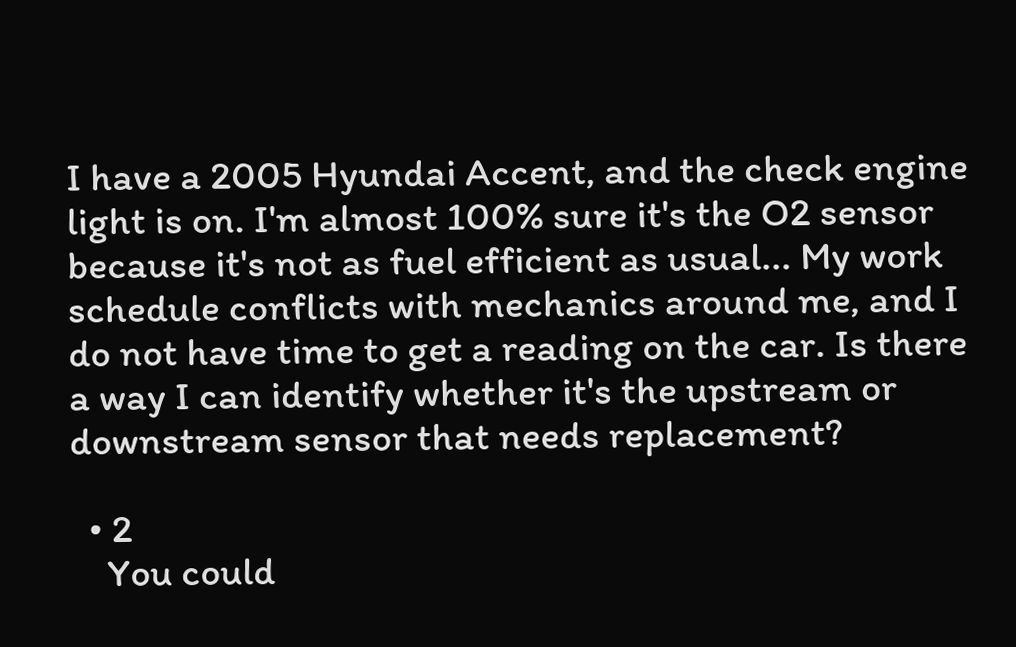I have a 2005 Hyundai Accent, and the check engine light is on. I'm almost 100% sure it's the O2 sensor because it's not as fuel efficient as usual... My work schedule conflicts with mechanics around me, and I do not have time to get a reading on the car. Is there a way I can identify whether it's the upstream or downstream sensor that needs replacement?

  • 2
    You could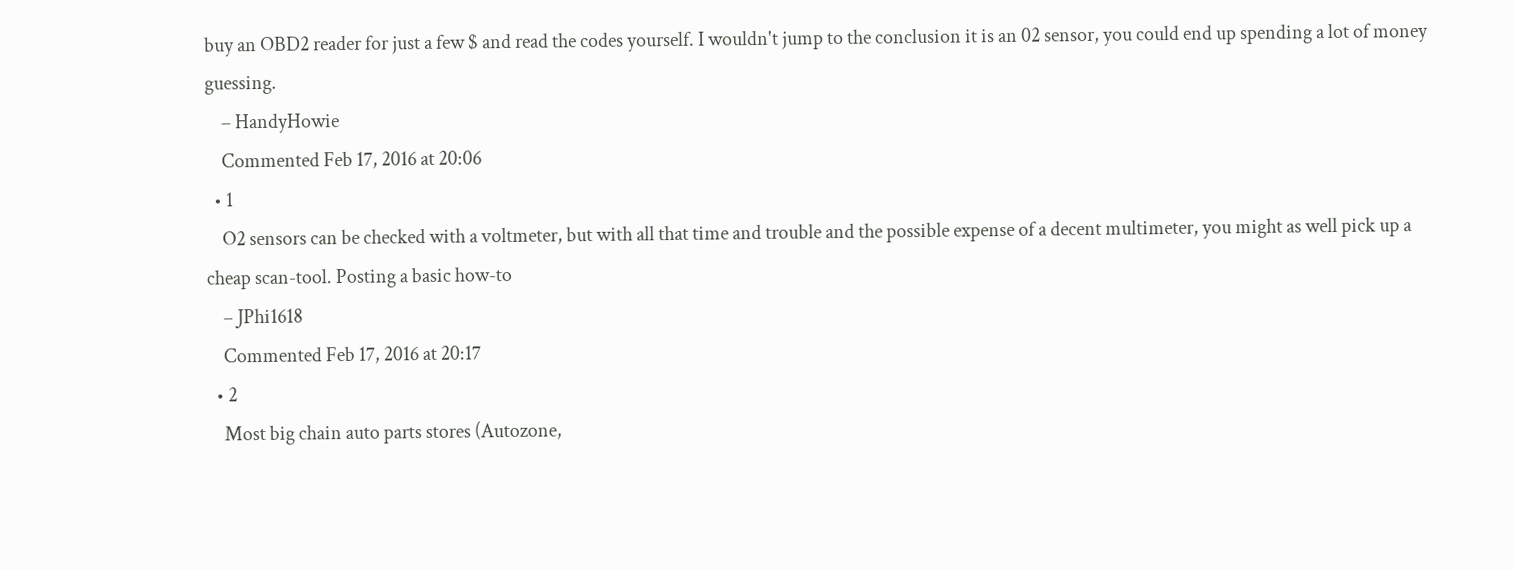buy an OBD2 reader for just a few $ and read the codes yourself. I wouldn't jump to the conclusion it is an 02 sensor, you could end up spending a lot of money guessing.
    – HandyHowie
    Commented Feb 17, 2016 at 20:06
  • 1
    O2 sensors can be checked with a voltmeter, but with all that time and trouble and the possible expense of a decent multimeter, you might as well pick up a cheap scan-tool. Posting a basic how-to
    – JPhi1618
    Commented Feb 17, 2016 at 20:17
  • 2
    Most big chain auto parts stores (Autozone,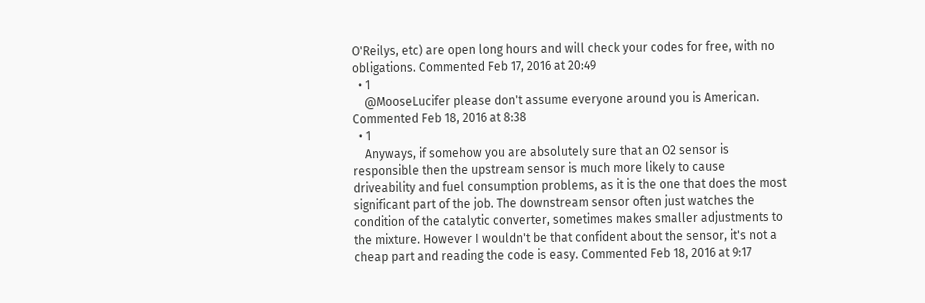O'Reilys, etc) are open long hours and will check your codes for free, with no obligations. Commented Feb 17, 2016 at 20:49
  • 1
    @MooseLucifer please don't assume everyone around you is American. Commented Feb 18, 2016 at 8:38
  • 1
    Anyways, if somehow you are absolutely sure that an O2 sensor is responsible then the upstream sensor is much more likely to cause driveability and fuel consumption problems, as it is the one that does the most significant part of the job. The downstream sensor often just watches the condition of the catalytic converter, sometimes makes smaller adjustments to the mixture. However I wouldn't be that confident about the sensor, it's not a cheap part and reading the code is easy. Commented Feb 18, 2016 at 9:17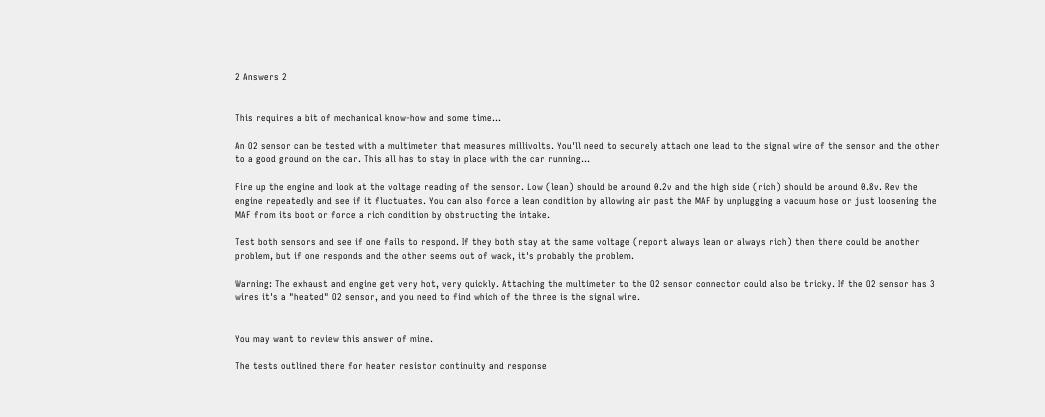2 Answers 2


This requires a bit of mechanical know-how and some time...

An O2 sensor can be tested with a multimeter that measures millivolts. You'll need to securely attach one lead to the signal wire of the sensor and the other to a good ground on the car. This all has to stay in place with the car running...

Fire up the engine and look at the voltage reading of the sensor. Low (lean) should be around 0.2v and the high side (rich) should be around 0.8v. Rev the engine repeatedly and see if it fluctuates. You can also force a lean condition by allowing air past the MAF by unplugging a vacuum hose or just loosening the MAF from its boot or force a rich condition by obstructing the intake.

Test both sensors and see if one fails to respond. If they both stay at the same voltage (report always lean or always rich) then there could be another problem, but if one responds and the other seems out of wack, it's probably the problem.

Warning: The exhaust and engine get very hot, very quickly. Attaching the multimeter to the O2 sensor connector could also be tricky. If the O2 sensor has 3 wires it's a "heated" O2 sensor, and you need to find which of the three is the signal wire.


You may want to review this answer of mine.

The tests outlined there for heater resistor continuity and response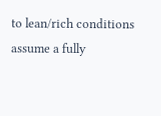to lean/rich conditions assume a fully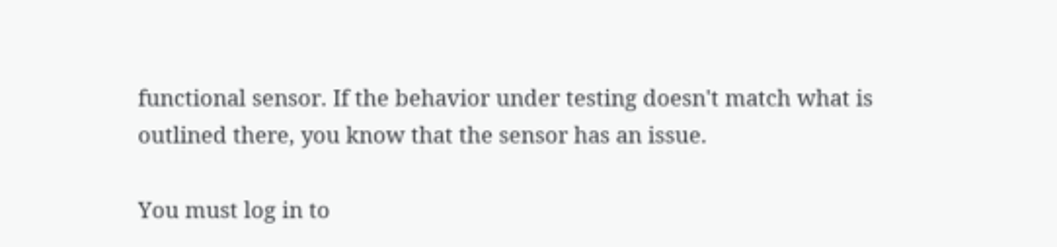functional sensor. If the behavior under testing doesn't match what is outlined there, you know that the sensor has an issue.

You must log in to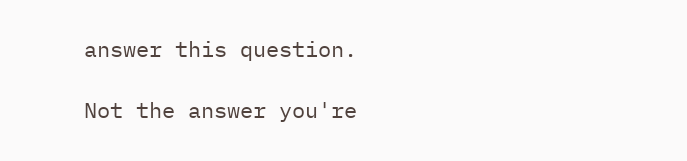answer this question.

Not the answer you're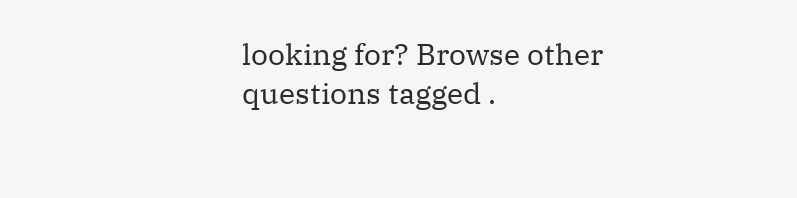looking for? Browse other questions tagged .